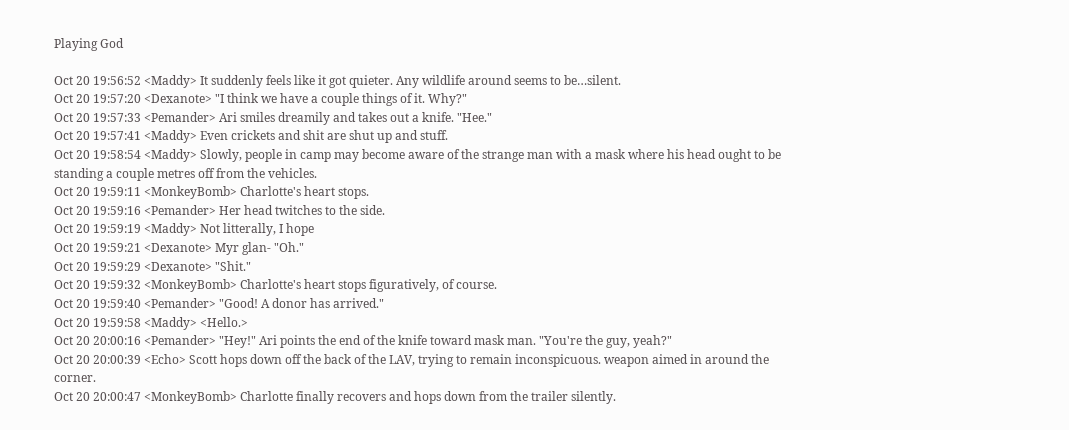Playing God

Oct 20 19:56:52 <Maddy> It suddenly feels like it got quieter. Any wildlife around seems to be…silent.
Oct 20 19:57:20 <Dexanote> "I think we have a couple things of it. Why?"
Oct 20 19:57:33 <Pemander> Ari smiles dreamily and takes out a knife. "Hee."
Oct 20 19:57:41 <Maddy> Even crickets and shit are shut up and stuff.
Oct 20 19:58:54 <Maddy> Slowly, people in camp may become aware of the strange man with a mask where his head ought to be standing a couple metres off from the vehicles.
Oct 20 19:59:11 <MonkeyBomb> Charlotte's heart stops.
Oct 20 19:59:16 <Pemander> Her head twitches to the side.
Oct 20 19:59:19 <Maddy> Not litterally, I hope
Oct 20 19:59:21 <Dexanote> Myr glan- "Oh."
Oct 20 19:59:29 <Dexanote> "Shit."
Oct 20 19:59:32 <MonkeyBomb> Charlotte's heart stops figuratively, of course.
Oct 20 19:59:40 <Pemander> "Good! A donor has arrived."
Oct 20 19:59:58 <Maddy> <Hello.>
Oct 20 20:00:16 <Pemander> "Hey!" Ari points the end of the knife toward mask man. "You're the guy, yeah?"
Oct 20 20:00:39 <Echo> Scott hops down off the back of the LAV, trying to remain inconspicuous. weapon aimed in around the corner.
Oct 20 20:00:47 <MonkeyBomb> Charlotte finally recovers and hops down from the trailer silently.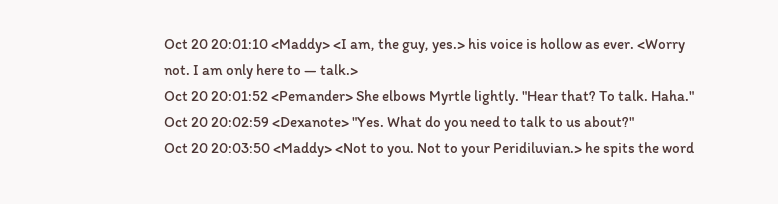Oct 20 20:01:10 <Maddy> <I am, the guy, yes.> his voice is hollow as ever. <Worry not. I am only here to — talk.>
Oct 20 20:01:52 <Pemander> She elbows Myrtle lightly. "Hear that? To talk. Haha."
Oct 20 20:02:59 <Dexanote> "Yes. What do you need to talk to us about?"
Oct 20 20:03:50 <Maddy> <Not to you. Not to your Peridiluvian.> he spits the word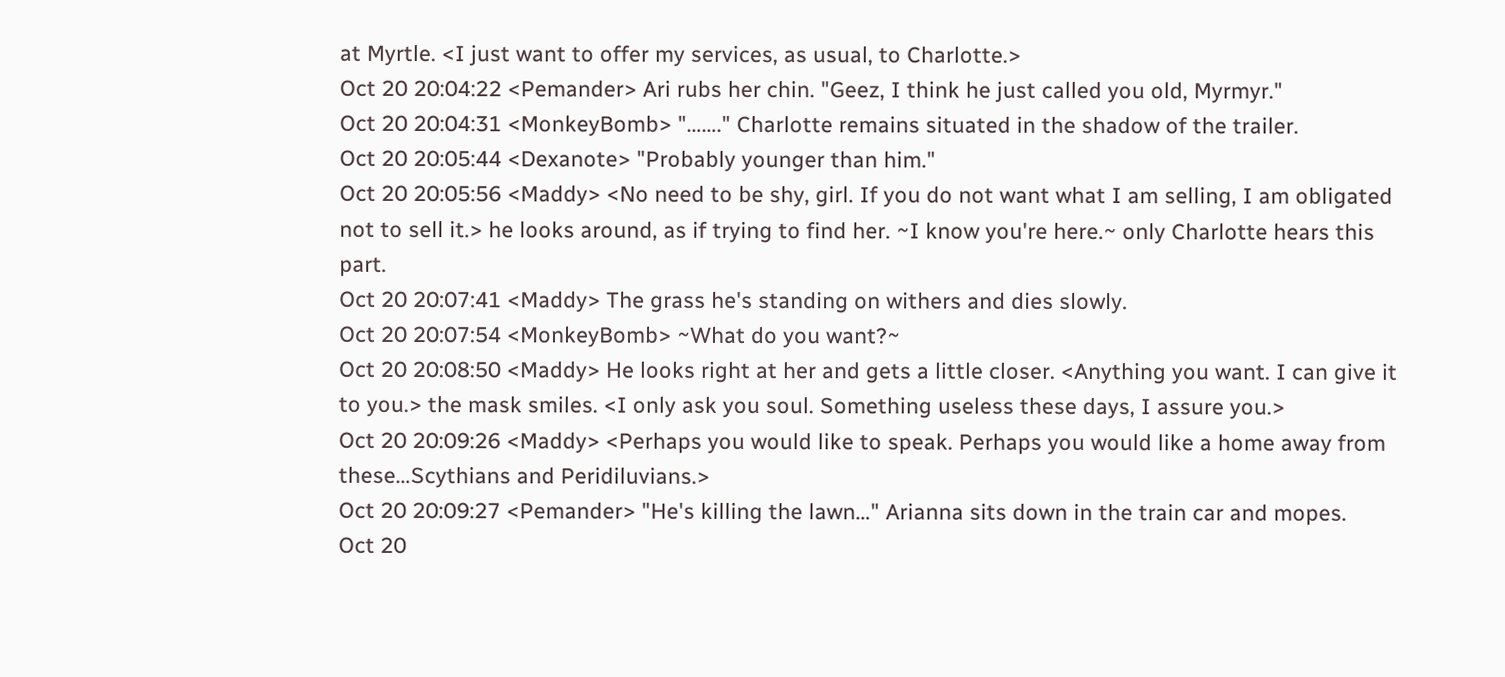at Myrtle. <I just want to offer my services, as usual, to Charlotte.>
Oct 20 20:04:22 <Pemander> Ari rubs her chin. "Geez, I think he just called you old, Myrmyr."
Oct 20 20:04:31 <MonkeyBomb> "……." Charlotte remains situated in the shadow of the trailer.
Oct 20 20:05:44 <Dexanote> "Probably younger than him."
Oct 20 20:05:56 <Maddy> <No need to be shy, girl. If you do not want what I am selling, I am obligated not to sell it.> he looks around, as if trying to find her. ~I know you're here.~ only Charlotte hears this part.
Oct 20 20:07:41 <Maddy> The grass he's standing on withers and dies slowly.
Oct 20 20:07:54 <MonkeyBomb> ~What do you want?~
Oct 20 20:08:50 <Maddy> He looks right at her and gets a little closer. <Anything you want. I can give it to you.> the mask smiles. <I only ask you soul. Something useless these days, I assure you.>
Oct 20 20:09:26 <Maddy> <Perhaps you would like to speak. Perhaps you would like a home away from these…Scythians and Peridiluvians.>
Oct 20 20:09:27 <Pemander> "He's killing the lawn…" Arianna sits down in the train car and mopes.
Oct 20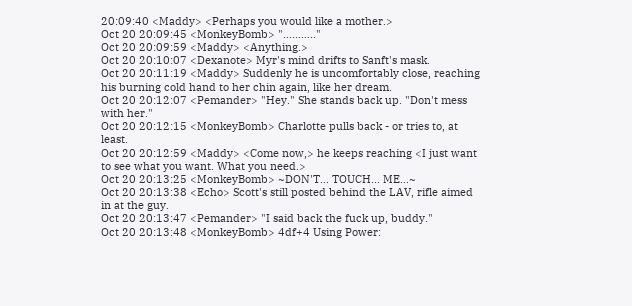20:09:40 <Maddy> <Perhaps you would like a mother.>
Oct 20 20:09:45 <MonkeyBomb> "……….."
Oct 20 20:09:59 <Maddy> <Anything.>
Oct 20 20:10:07 <Dexanote> Myr's mind drifts to Sanft's mask.
Oct 20 20:11:19 <Maddy> Suddenly he is uncomfortably close, reaching his burning cold hand to her chin again, like her dream.
Oct 20 20:12:07 <Pemander> "Hey." She stands back up. "Don't mess with her."
Oct 20 20:12:15 <MonkeyBomb> Charlotte pulls back - or tries to, at least.
Oct 20 20:12:59 <Maddy> <Come now,> he keeps reaching <I just want to see what you want. What you need.>
Oct 20 20:13:25 <MonkeyBomb> ~DON'T… TOUCH… ME…~
Oct 20 20:13:38 <Echo> Scott's still posted behind the LAV, rifle aimed in at the guy.
Oct 20 20:13:47 <Pemander> "I said back the fuck up, buddy."
Oct 20 20:13:48 <MonkeyBomb> 4df+4 Using Power: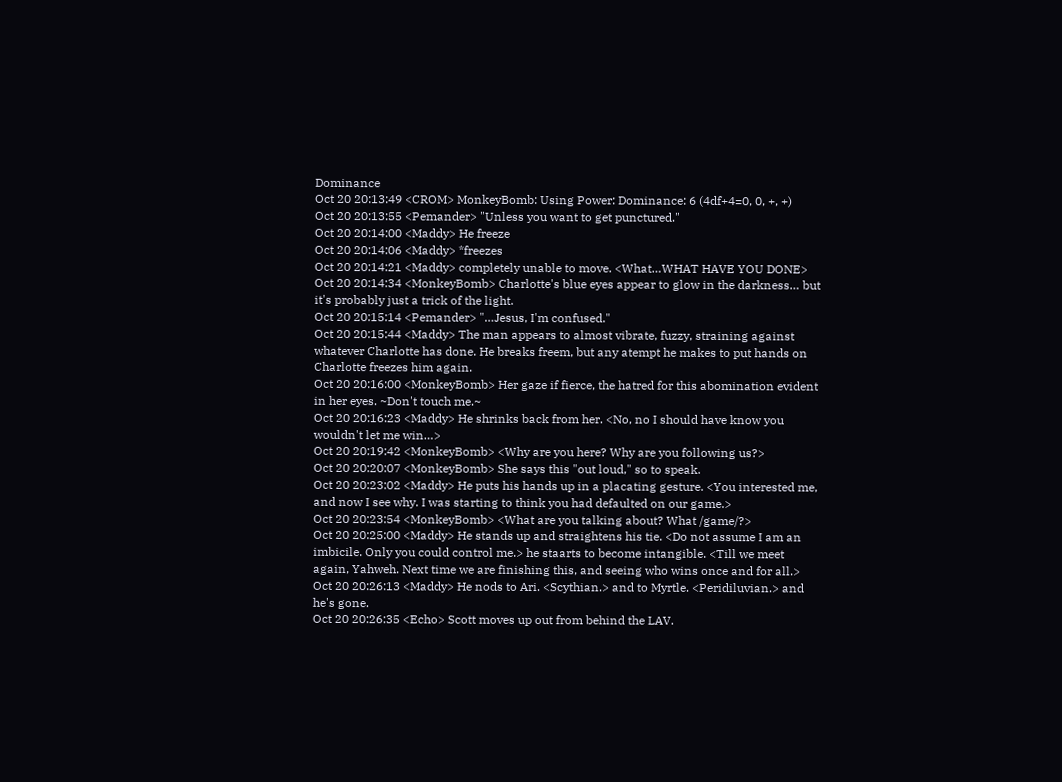Dominance
Oct 20 20:13:49 <CROM> MonkeyBomb: Using Power: Dominance: 6 (4df+4=0, 0, +, +)
Oct 20 20:13:55 <Pemander> "Unless you want to get punctured."
Oct 20 20:14:00 <Maddy> He freeze
Oct 20 20:14:06 <Maddy> *freezes
Oct 20 20:14:21 <Maddy> completely unable to move. <What…WHAT HAVE YOU DONE>
Oct 20 20:14:34 <MonkeyBomb> Charlotte's blue eyes appear to glow in the darkness… but it's probably just a trick of the light.
Oct 20 20:15:14 <Pemander> "…Jesus, I'm confused."
Oct 20 20:15:44 <Maddy> The man appears to almost vibrate, fuzzy, straining against whatever Charlotte has done. He breaks freem, but any atempt he makes to put hands on Charlotte freezes him again.
Oct 20 20:16:00 <MonkeyBomb> Her gaze if fierce, the hatred for this abomination evident in her eyes. ~Don't touch me.~
Oct 20 20:16:23 <Maddy> He shrinks back from her. <No, no I should have know you wouldn't let me win…>
Oct 20 20:19:42 <MonkeyBomb> <Why are you here? Why are you following us?>
Oct 20 20:20:07 <MonkeyBomb> She says this "out loud," so to speak.
Oct 20 20:23:02 <Maddy> He puts his hands up in a placating gesture. <You interested me, and now I see why. I was starting to think you had defaulted on our game.>
Oct 20 20:23:54 <MonkeyBomb> <What are you talking about? What /game/?>
Oct 20 20:25:00 <Maddy> He stands up and straightens his tie. <Do not assume I am an imbicile. Only you could control me.> he staarts to become intangible. <Till we meet again, Yahweh. Next time we are finishing this, and seeing who wins once and for all.>
Oct 20 20:26:13 <Maddy> He nods to Ari. <Scythian.> and to Myrtle. <Peridiluvian.> and he's gone.
Oct 20 20:26:35 <Echo> Scott moves up out from behind the LAV.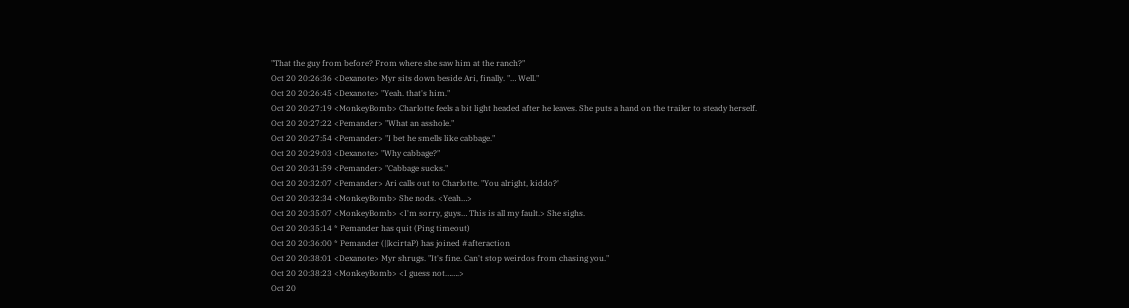"That the guy from before? From where she saw him at the ranch?"
Oct 20 20:26:36 <Dexanote> Myr sits down beside Ari, finally. "… Well."
Oct 20 20:26:45 <Dexanote> "Yeah. that's him."
Oct 20 20:27:19 <MonkeyBomb> Charlotte feels a bit light headed after he leaves. She puts a hand on the trailer to steady herself.
Oct 20 20:27:22 <Pemander> "What an asshole."
Oct 20 20:27:54 <Pemander> "I bet he smells like cabbage."
Oct 20 20:29:03 <Dexanote> "Why cabbage?"
Oct 20 20:31:59 <Pemander> "Cabbage sucks."
Oct 20 20:32:07 <Pemander> Ari calls out to Charlotte. "You alright, kiddo?'
Oct 20 20:32:34 <MonkeyBomb> She nods. <Yeah…>
Oct 20 20:35:07 <MonkeyBomb> <I'm sorry, guys… This is all my fault.> She sighs.
Oct 20 20:35:14 * Pemander has quit (Ping timeout)
Oct 20 20:36:00 * Pemander (||kcirtaP) has joined #afteraction
Oct 20 20:38:01 <Dexanote> Myr shrugs. "It's fine. Can't stop weirdos from chasing you."
Oct 20 20:38:23 <MonkeyBomb> <I guess not…….>
Oct 20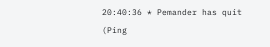20:40:36 * Pemander has quit (Ping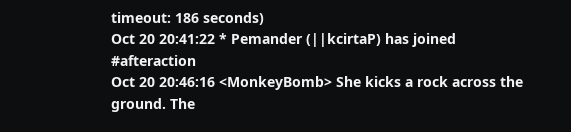timeout: 186 seconds)
Oct 20 20:41:22 * Pemander (||kcirtaP) has joined #afteraction
Oct 20 20:46:16 <MonkeyBomb> She kicks a rock across the ground. The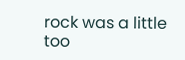rock was a little too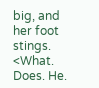big, and her foot stings. <What. Does. He.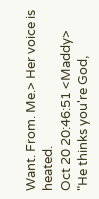Want. From. Me.> Her voice is heated.
Oct 20 20:46:51 <Maddy> "He thinks you're God,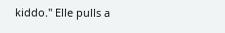kiddo." Elle pulls a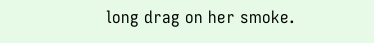long drag on her smoke.